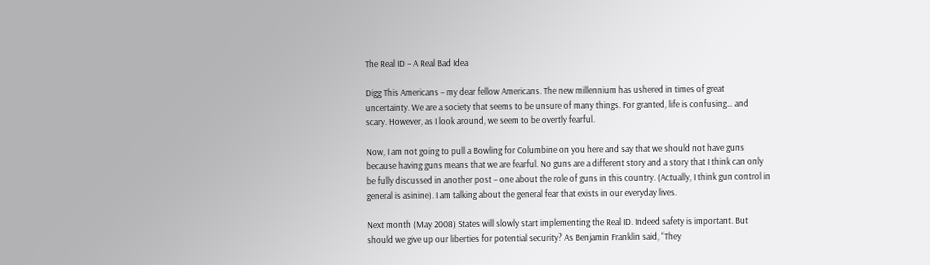The Real ID – A Real Bad Idea

Digg This Americans – my dear fellow Americans. The new millennium has ushered in times of great uncertainty. We are a society that seems to be unsure of many things. For granted, life is confusing… and scary. However, as I look around, we seem to be overtly fearful.

Now, I am not going to pull a Bowling for Columbine on you here and say that we should not have guns because having guns means that we are fearful. No guns are a different story and a story that I think can only be fully discussed in another post – one about the role of guns in this country. (Actually, I think gun control in general is asinine). I am talking about the general fear that exists in our everyday lives.

Next month (May 2008) States will slowly start implementing the Real ID. Indeed safety is important. But should we give up our liberties for potential security? As Benjamin Franklin said, “They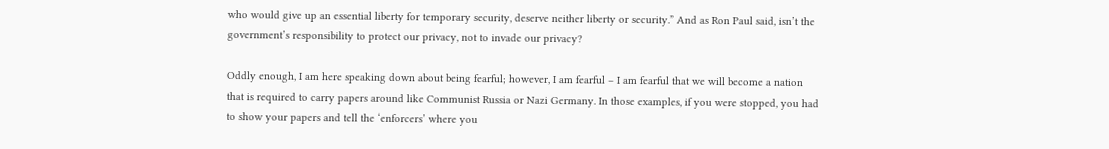who would give up an essential liberty for temporary security, deserve neither liberty or security.” And as Ron Paul said, isn’t the government’s responsibility to protect our privacy, not to invade our privacy?

Oddly enough, I am here speaking down about being fearful; however, I am fearful – I am fearful that we will become a nation that is required to carry papers around like Communist Russia or Nazi Germany. In those examples, if you were stopped, you had to show your papers and tell the ‘enforcers’ where you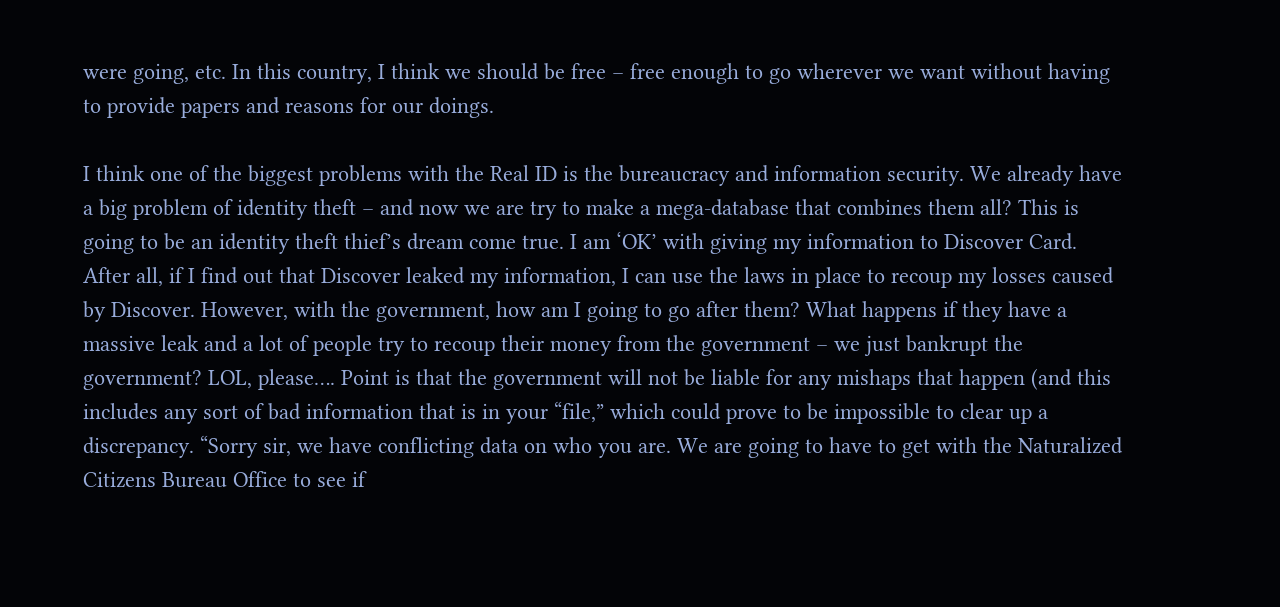were going, etc. In this country, I think we should be free – free enough to go wherever we want without having to provide papers and reasons for our doings.

I think one of the biggest problems with the Real ID is the bureaucracy and information security. We already have a big problem of identity theft – and now we are try to make a mega-database that combines them all? This is going to be an identity theft thief’s dream come true. I am ‘OK’ with giving my information to Discover Card. After all, if I find out that Discover leaked my information, I can use the laws in place to recoup my losses caused by Discover. However, with the government, how am I going to go after them? What happens if they have a massive leak and a lot of people try to recoup their money from the government – we just bankrupt the government? LOL, please…. Point is that the government will not be liable for any mishaps that happen (and this includes any sort of bad information that is in your “file,” which could prove to be impossible to clear up a discrepancy. “Sorry sir, we have conflicting data on who you are. We are going to have to get with the Naturalized Citizens Bureau Office to see if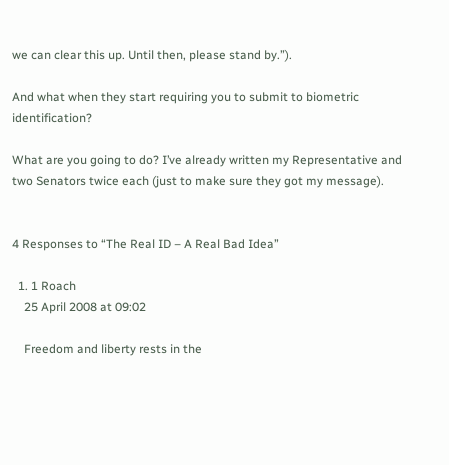we can clear this up. Until then, please stand by.”).

And what when they start requiring you to submit to biometric identification?

What are you going to do? I’ve already written my Representative and two Senators twice each (just to make sure they got my message).


4 Responses to “The Real ID – A Real Bad Idea”

  1. 1 Roach
    25 April 2008 at 09:02

    Freedom and liberty rests in the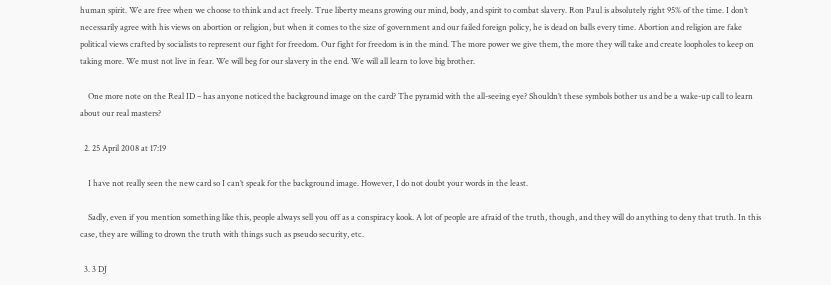human spirit. We are free when we choose to think and act freely. True liberty means growing our mind, body, and spirit to combat slavery. Ron Paul is absolutely right 95% of the time. I don’t necessarily agree with his views on abortion or religion, but when it comes to the size of government and our failed foreign policy, he is dead on balls every time. Abortion and religion are fake political views crafted by socialists to represent our fight for freedom. Our fight for freedom is in the mind. The more power we give them, the more they will take and create loopholes to keep on taking more. We must not live in fear. We will beg for our slavery in the end. We will all learn to love big brother.

    One more note on the Real ID – has anyone noticed the background image on the card? The pyramid with the all-seeing eye? Shouldn’t these symbols bother us and be a wake-up call to learn about our real masters?

  2. 25 April 2008 at 17:19

    I have not really seen the new card so I can’t speak for the background image. However, I do not doubt your words in the least.

    Sadly, even if you mention something like this, people always sell you off as a conspiracy kook. A lot of people are afraid of the truth, though, and they will do anything to deny that truth. In this case, they are willing to drown the truth with things such as pseudo security, etc.

  3. 3 DJ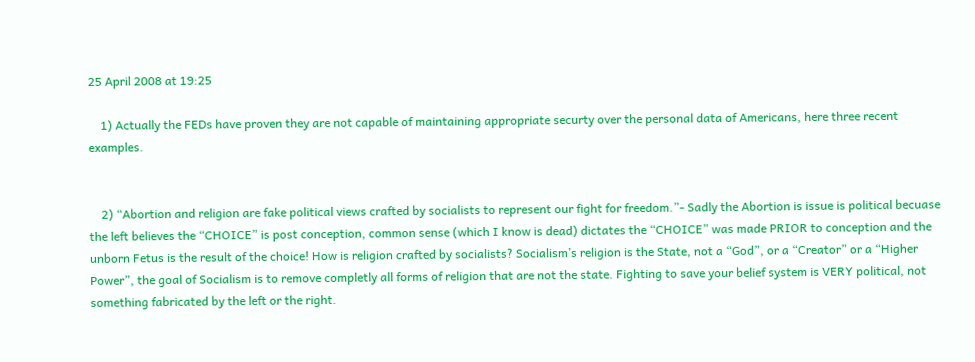25 April 2008 at 19:25

    1) Actually the FEDs have proven they are not capable of maintaining appropriate securty over the personal data of Americans, here three recent examples.


    2) “Abortion and religion are fake political views crafted by socialists to represent our fight for freedom.”- Sadly the Abortion is issue is political becuase the left believes the “CHOICE” is post conception, common sense (which I know is dead) dictates the “CHOICE” was made PRIOR to conception and the unborn Fetus is the result of the choice! How is religion crafted by socialists? Socialism’s religion is the State, not a “God”, or a “Creator” or a “Higher Power”, the goal of Socialism is to remove completly all forms of religion that are not the state. Fighting to save your belief system is VERY political, not something fabricated by the left or the right.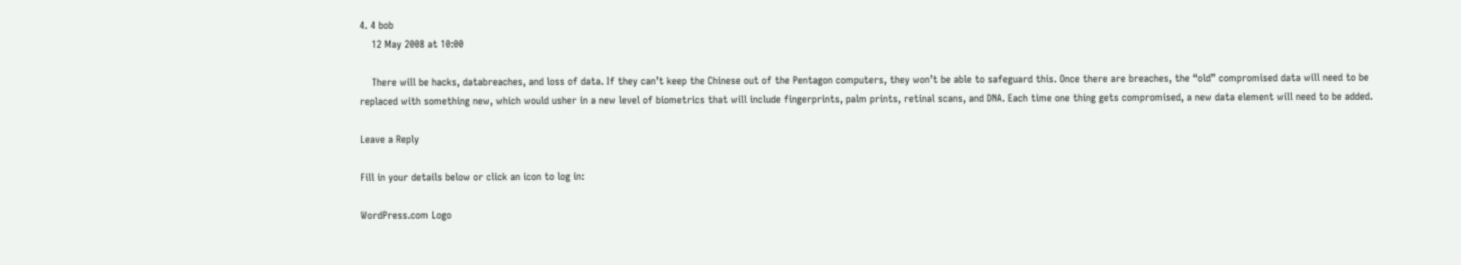4. 4 bob
    12 May 2008 at 10:00

    There will be hacks, databreaches, and loss of data. If they can’t keep the Chinese out of the Pentagon computers, they won’t be able to safeguard this. Once there are breaches, the “old” compromised data will need to be replaced with something new, which would usher in a new level of biometrics that will include fingerprints, palm prints, retinal scans, and DNA. Each time one thing gets compromised, a new data element will need to be added.

Leave a Reply

Fill in your details below or click an icon to log in:

WordPress.com Logo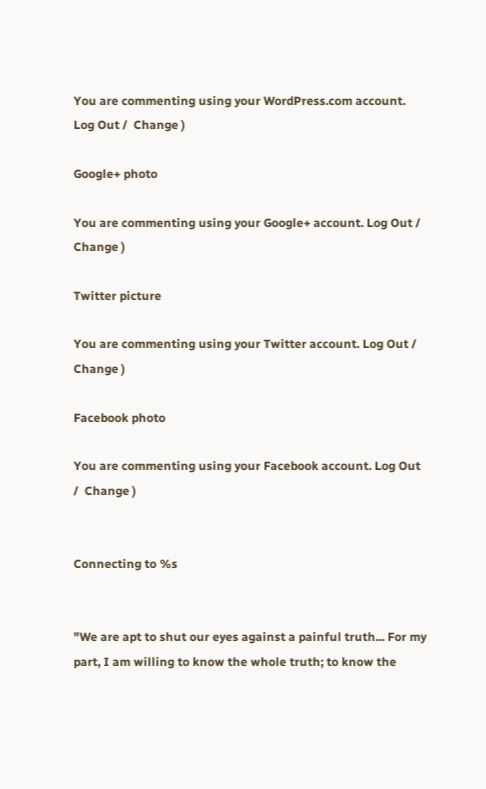You are commenting using your WordPress.com account. Log Out /  Change )

Google+ photo

You are commenting using your Google+ account. Log Out /  Change )

Twitter picture

You are commenting using your Twitter account. Log Out /  Change )

Facebook photo

You are commenting using your Facebook account. Log Out /  Change )


Connecting to %s


"We are apt to shut our eyes against a painful truth... For my part, I am willing to know the whole truth; to know the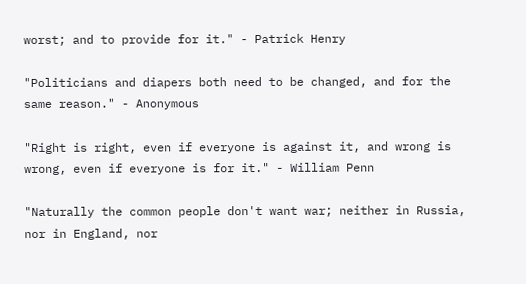worst; and to provide for it." - Patrick Henry

"Politicians and diapers both need to be changed, and for the same reason." - Anonymous

"Right is right, even if everyone is against it, and wrong is wrong, even if everyone is for it." - William Penn

"Naturally the common people don't want war; neither in Russia, nor in England, nor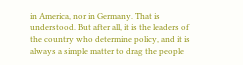in America, nor in Germany. That is understood. But after all, it is the leaders of the country who determine policy, and it is always a simple matter to drag the people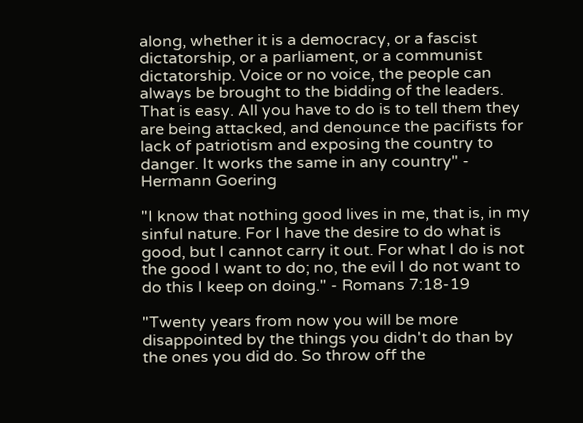along, whether it is a democracy, or a fascist dictatorship, or a parliament, or a communist dictatorship. Voice or no voice, the people can always be brought to the bidding of the leaders. That is easy. All you have to do is to tell them they are being attacked, and denounce the pacifists for lack of patriotism and exposing the country to danger. It works the same in any country" - Hermann Goering

"I know that nothing good lives in me, that is, in my sinful nature. For I have the desire to do what is good, but I cannot carry it out. For what I do is not the good I want to do; no, the evil I do not want to do this I keep on doing." - Romans 7:18-19

"Twenty years from now you will be more disappointed by the things you didn't do than by the ones you did do. So throw off the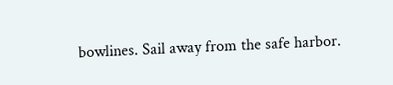bowlines. Sail away from the safe harbor.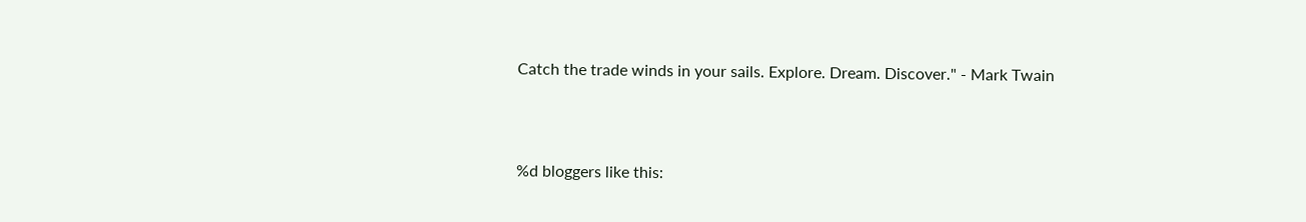Catch the trade winds in your sails. Explore. Dream. Discover." - Mark Twain



%d bloggers like this: